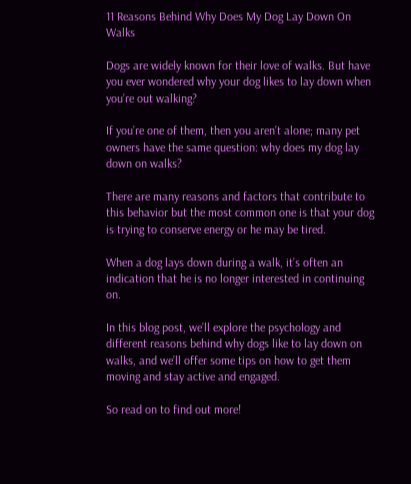11 Reasons Behind Why Does My Dog Lay Down On Walks

Dogs are widely known for their love of walks. But have you ever wondered why your dog likes to lay down when you’re out walking?

If you’re one of them, then you aren’t alone; many pet owners have the same question: why does my dog lay down on walks?

There are many reasons and factors that contribute to this behavior but the most common one is that your dog is trying to conserve energy or he may be tired.

When a dog lays down during a walk, it’s often an indication that he is no longer interested in continuing on.

In this blog post, we’ll explore the psychology and different reasons behind why dogs like to lay down on walks, and we’ll offer some tips on how to get them moving and stay active and engaged.

So read on to find out more!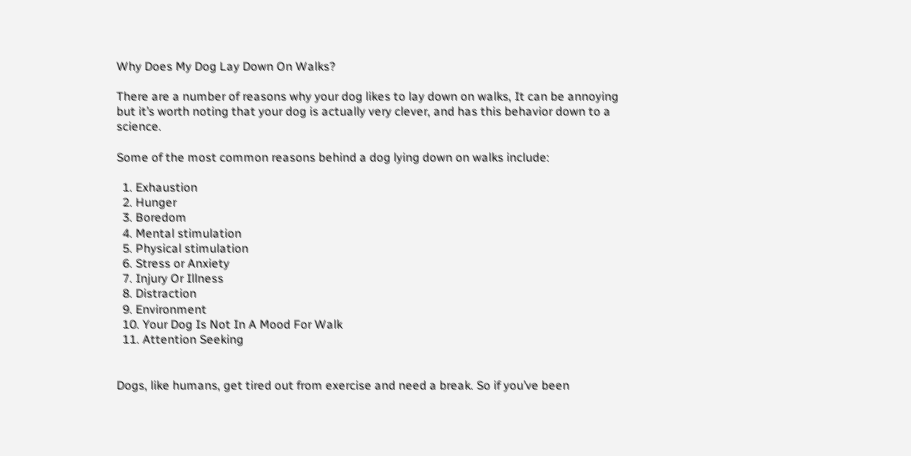Why Does My Dog Lay Down On Walks?

There are a number of reasons why your dog likes to lay down on walks, It can be annoying but it’s worth noting that your dog is actually very clever, and has this behavior down to a science.

Some of the most common reasons behind a dog lying down on walks include:

  1. Exhaustion
  2. Hunger
  3. Boredom
  4. Mental stimulation
  5. Physical stimulation
  6. Stress or Anxiety
  7. Injury Or Illness
  8. Distraction
  9. Environment
  10. Your Dog Is Not In A Mood For Walk
  11. Attention Seeking


Dogs, like humans, get tired out from exercise and need a break. So if you’ve been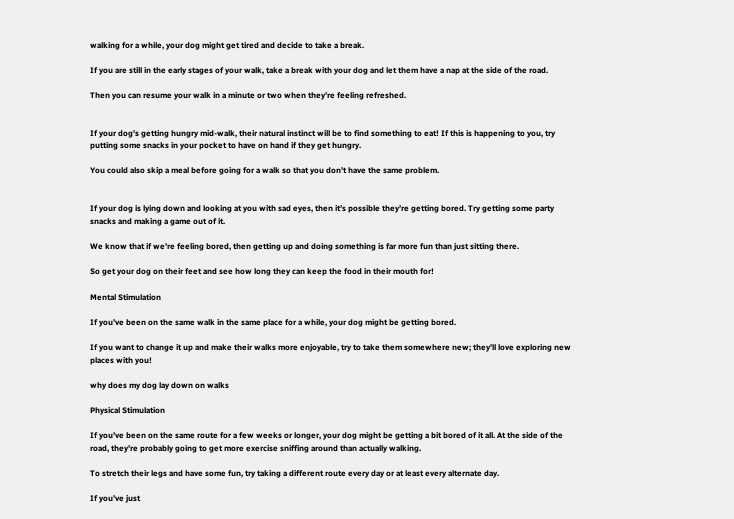walking for a while, your dog might get tired and decide to take a break.

If you are still in the early stages of your walk, take a break with your dog and let them have a nap at the side of the road.

Then you can resume your walk in a minute or two when they’re feeling refreshed.


If your dog’s getting hungry mid-walk, their natural instinct will be to find something to eat! If this is happening to you, try putting some snacks in your pocket to have on hand if they get hungry.

You could also skip a meal before going for a walk so that you don’t have the same problem.


If your dog is lying down and looking at you with sad eyes, then it’s possible they’re getting bored. Try getting some party snacks and making a game out of it.

We know that if we’re feeling bored, then getting up and doing something is far more fun than just sitting there.

So get your dog on their feet and see how long they can keep the food in their mouth for!

Mental Stimulation

If you’ve been on the same walk in the same place for a while, your dog might be getting bored.

If you want to change it up and make their walks more enjoyable, try to take them somewhere new; they’ll love exploring new places with you!

why does my dog lay down on walks

Physical Stimulation

If you’ve been on the same route for a few weeks or longer, your dog might be getting a bit bored of it all. At the side of the road, they’re probably going to get more exercise sniffing around than actually walking.

To stretch their legs and have some fun, try taking a different route every day or at least every alternate day.

If you’ve just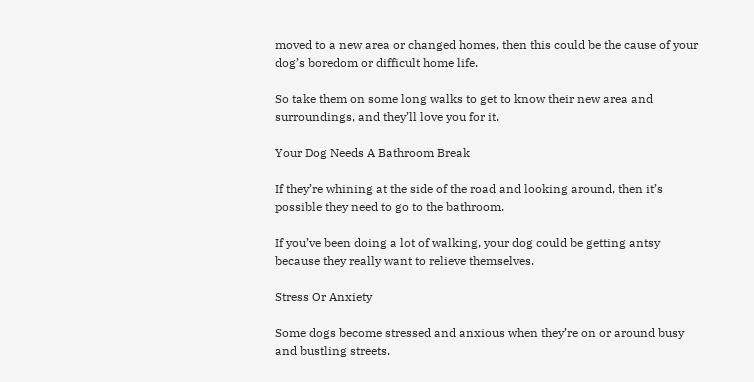moved to a new area or changed homes, then this could be the cause of your dog’s boredom or difficult home life.

So take them on some long walks to get to know their new area and surroundings, and they’ll love you for it.

Your Dog Needs A Bathroom Break

If they’re whining at the side of the road and looking around, then it’s possible they need to go to the bathroom.

If you’ve been doing a lot of walking, your dog could be getting antsy because they really want to relieve themselves.

Stress Or Anxiety

Some dogs become stressed and anxious when they’re on or around busy and bustling streets.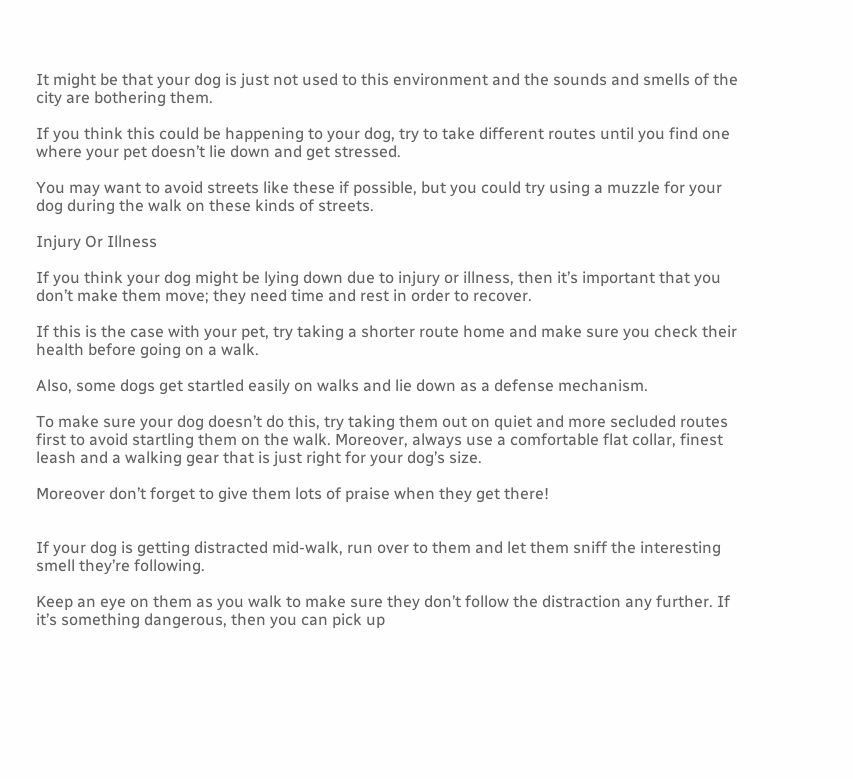It might be that your dog is just not used to this environment and the sounds and smells of the city are bothering them.

If you think this could be happening to your dog, try to take different routes until you find one where your pet doesn’t lie down and get stressed.

You may want to avoid streets like these if possible, but you could try using a muzzle for your dog during the walk on these kinds of streets.

Injury Or Illness

If you think your dog might be lying down due to injury or illness, then it’s important that you don’t make them move; they need time and rest in order to recover.

If this is the case with your pet, try taking a shorter route home and make sure you check their health before going on a walk.

Also, some dogs get startled easily on walks and lie down as a defense mechanism.

To make sure your dog doesn’t do this, try taking them out on quiet and more secluded routes first to avoid startling them on the walk. Moreover, always use a comfortable flat collar, finest leash and a walking gear that is just right for your dog’s size.

Moreover don’t forget to give them lots of praise when they get there!


If your dog is getting distracted mid-walk, run over to them and let them sniff the interesting smell they’re following.

Keep an eye on them as you walk to make sure they don’t follow the distraction any further. If it’s something dangerous, then you can pick up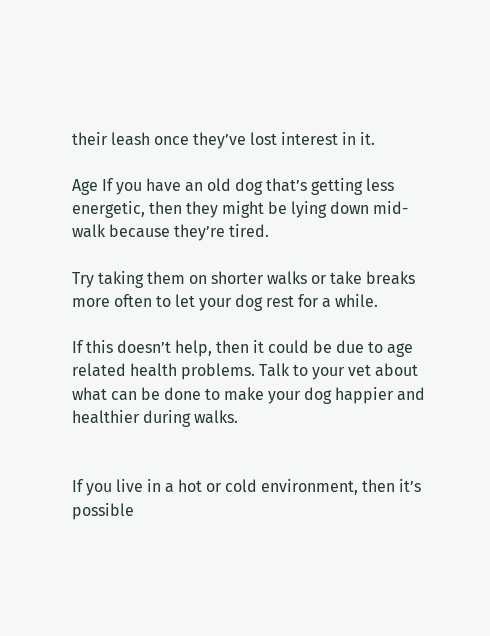their leash once they’ve lost interest in it.

Age If you have an old dog that’s getting less energetic, then they might be lying down mid-walk because they’re tired.

Try taking them on shorter walks or take breaks more often to let your dog rest for a while.

If this doesn’t help, then it could be due to age related health problems. Talk to your vet about what can be done to make your dog happier and healthier during walks.


If you live in a hot or cold environment, then it’s possible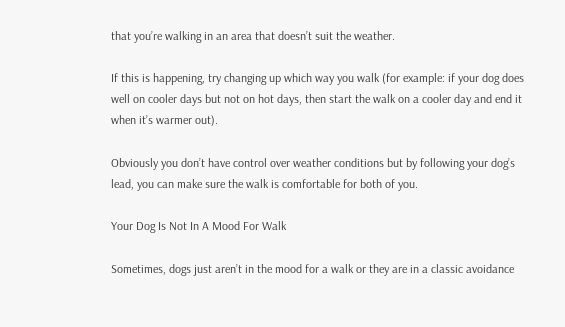that you’re walking in an area that doesn’t suit the weather.

If this is happening, try changing up which way you walk (for example: if your dog does well on cooler days but not on hot days, then start the walk on a cooler day and end it when it’s warmer out).

Obviously you don’t have control over weather conditions but by following your dog’s lead, you can make sure the walk is comfortable for both of you.

Your Dog Is Not In A Mood For Walk

Sometimes, dogs just aren’t in the mood for a walk or they are in a classic avoidance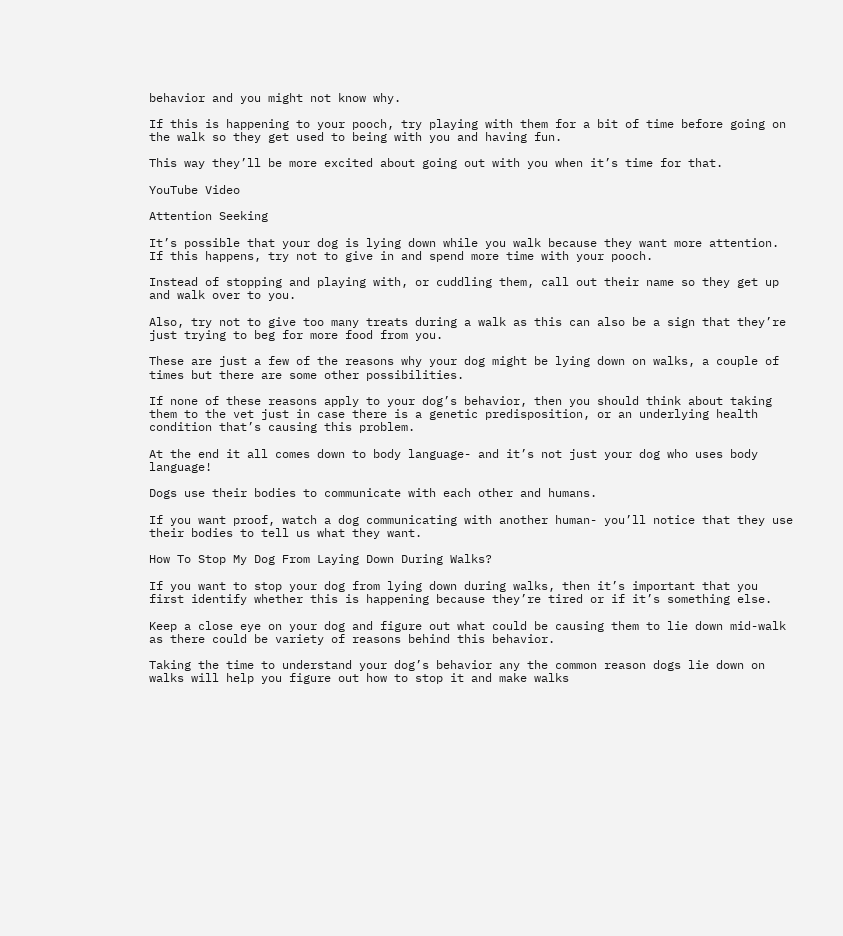behavior and you might not know why.

If this is happening to your pooch, try playing with them for a bit of time before going on the walk so they get used to being with you and having fun.

This way they’ll be more excited about going out with you when it’s time for that.

YouTube Video

Attention Seeking

It’s possible that your dog is lying down while you walk because they want more attention. If this happens, try not to give in and spend more time with your pooch.

Instead of stopping and playing with, or cuddling them, call out their name so they get up and walk over to you.

Also, try not to give too many treats during a walk as this can also be a sign that they’re just trying to beg for more food from you.

These are just a few of the reasons why your dog might be lying down on walks, a couple of times but there are some other possibilities.

If none of these reasons apply to your dog’s behavior, then you should think about taking them to the vet just in case there is a genetic predisposition, or an underlying health condition that’s causing this problem.

At the end it all comes down to body language- and it’s not just your dog who uses body language!

Dogs use their bodies to communicate with each other and humans.

If you want proof, watch a dog communicating with another human- you’ll notice that they use their bodies to tell us what they want.

How To Stop My Dog From Laying Down During Walks?

If you want to stop your dog from lying down during walks, then it’s important that you first identify whether this is happening because they’re tired or if it’s something else.

Keep a close eye on your dog and figure out what could be causing them to lie down mid-walk as there could be variety of reasons behind this behavior.

Taking the time to understand your dog’s behavior any the common reason dogs lie down on walks will help you figure out how to stop it and make walks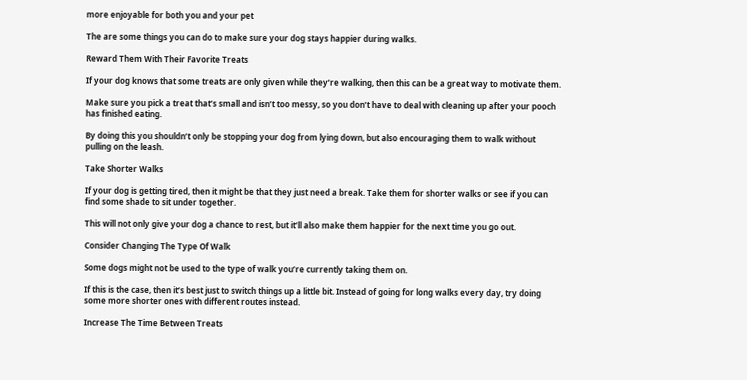more enjoyable for both you and your pet

The are some things you can do to make sure your dog stays happier during walks.

Reward Them With Their Favorite Treats

If your dog knows that some treats are only given while they’re walking, then this can be a great way to motivate them.

Make sure you pick a treat that’s small and isn’t too messy, so you don’t have to deal with cleaning up after your pooch has finished eating.

By doing this you shouldn’t only be stopping your dog from lying down, but also encouraging them to walk without pulling on the leash.

Take Shorter Walks

If your dog is getting tired, then it might be that they just need a break. Take them for shorter walks or see if you can find some shade to sit under together.

This will not only give your dog a chance to rest, but it’ll also make them happier for the next time you go out.

Consider Changing The Type Of Walk

Some dogs might not be used to the type of walk you’re currently taking them on.

If this is the case, then it’s best just to switch things up a little bit. Instead of going for long walks every day, try doing some more shorter ones with different routes instead.

Increase The Time Between Treats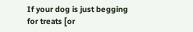If your dog is just begging for treats [or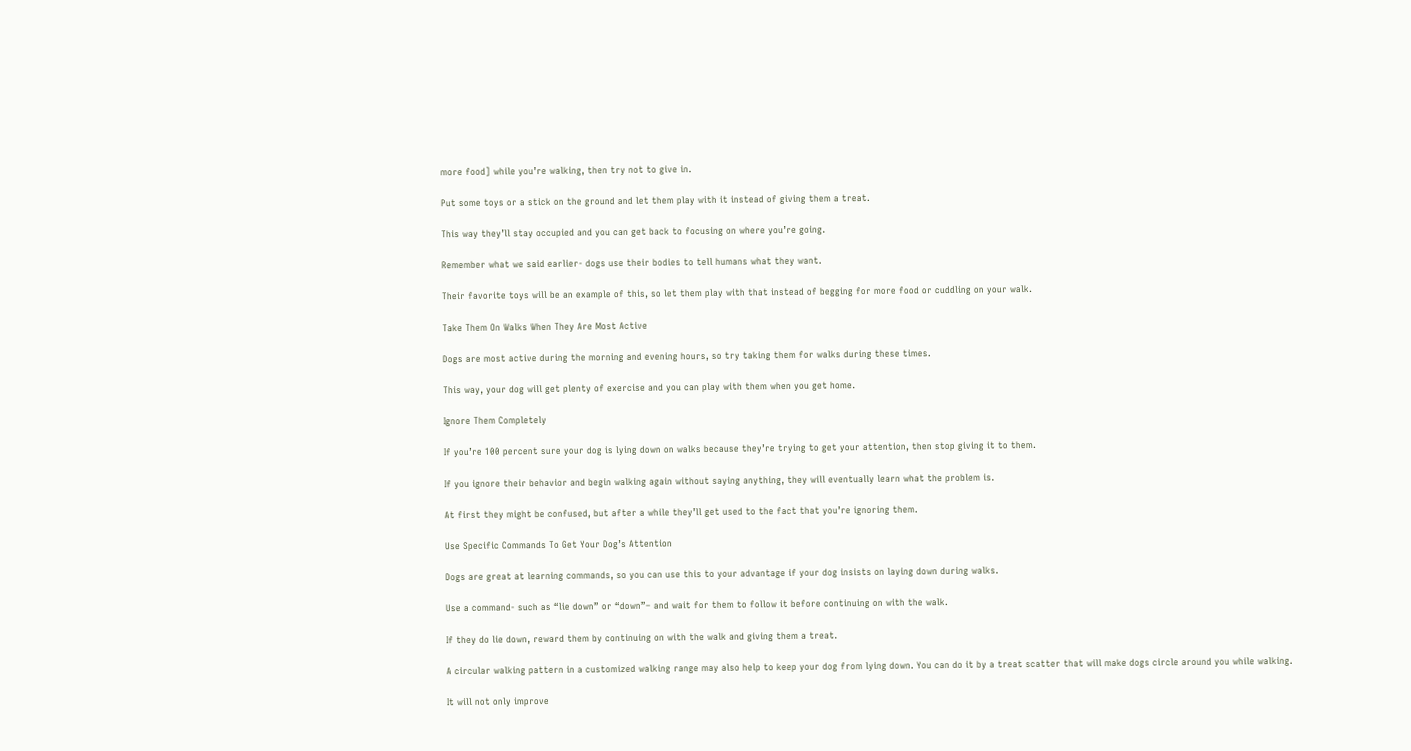more food] while you’re walking, then try not to give in.

Put some toys or a stick on the ground and let them play with it instead of giving them a treat.

This way they’ll stay occupied and you can get back to focusing on where you’re going.

Remember what we said earlier- dogs use their bodies to tell humans what they want.

Their favorite toys will be an example of this, so let them play with that instead of begging for more food or cuddling on your walk.

Take Them On Walks When They Are Most Active

Dogs are most active during the morning and evening hours, so try taking them for walks during these times.

This way, your dog will get plenty of exercise and you can play with them when you get home.

Ignore Them Completely

If you’re 100 percent sure your dog is lying down on walks because they’re trying to get your attention, then stop giving it to them.

If you ignore their behavior and begin walking again without saying anything, they will eventually learn what the problem is.

At first they might be confused, but after a while they’ll get used to the fact that you’re ignoring them.

Use Specific Commands To Get Your Dog’s Attention

Dogs are great at learning commands, so you can use this to your advantage if your dog insists on laying down during walks.

Use a command- such as “lie down” or “down”– and wait for them to follow it before continuing on with the walk.

If they do lie down, reward them by continuing on with the walk and giving them a treat.

A circular walking pattern in a customized walking range may also help to keep your dog from lying down. You can do it by a treat scatter that will make dogs circle around you while walking.

It will not only improve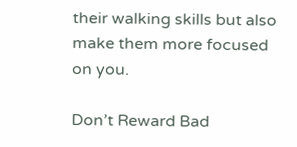their walking skills but also make them more focused on you.

Don’t Reward Bad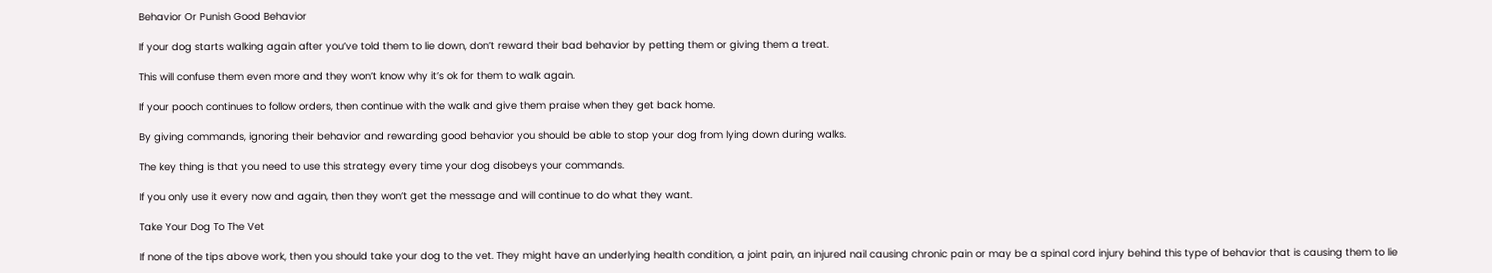Behavior Or Punish Good Behavior

If your dog starts walking again after you’ve told them to lie down, don’t reward their bad behavior by petting them or giving them a treat.

This will confuse them even more and they won’t know why it’s ok for them to walk again.

If your pooch continues to follow orders, then continue with the walk and give them praise when they get back home.

By giving commands, ignoring their behavior and rewarding good behavior you should be able to stop your dog from lying down during walks.

The key thing is that you need to use this strategy every time your dog disobeys your commands.

If you only use it every now and again, then they won’t get the message and will continue to do what they want.

Take Your Dog To The Vet

If none of the tips above work, then you should take your dog to the vet. They might have an underlying health condition, a joint pain, an injured nail causing chronic pain or may be a spinal cord injury behind this type of behavior that is causing them to lie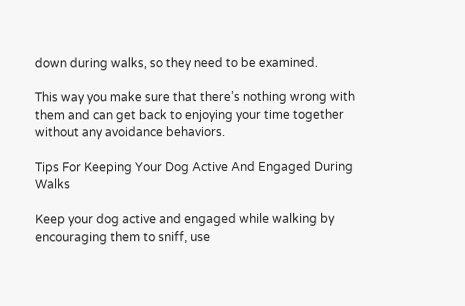down during walks, so they need to be examined.

This way you make sure that there’s nothing wrong with them and can get back to enjoying your time together without any avoidance behaviors.

Tips For Keeping Your Dog Active And Engaged During Walks

Keep your dog active and engaged while walking by encouraging them to sniff, use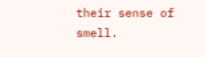their sense of smell.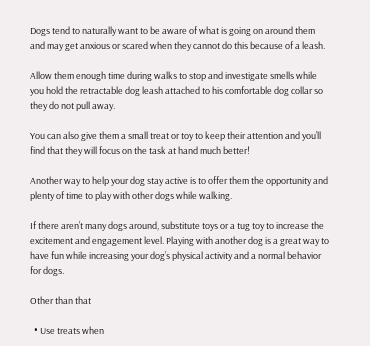Dogs tend to naturally want to be aware of what is going on around them and may get anxious or scared when they cannot do this because of a leash.

Allow them enough time during walks to stop and investigate smells while you hold the retractable dog leash attached to his comfortable dog collar so they do not pull away.

You can also give them a small treat or toy to keep their attention and you’ll find that they will focus on the task at hand much better!

Another way to help your dog stay active is to offer them the opportunity and plenty of time to play with other dogs while walking.

If there aren’t many dogs around, substitute toys or a tug toy to increase the excitement and engagement level. Playing with another dog is a great way to have fun while increasing your dog’s physical activity and a normal behavior for dogs.

Other than that

  • Use treats when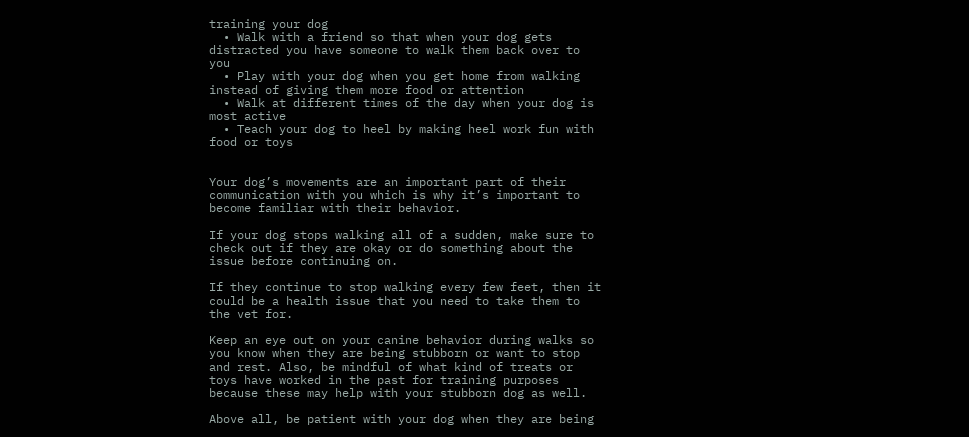training your dog
  • Walk with a friend so that when your dog gets distracted you have someone to walk them back over to you
  • Play with your dog when you get home from walking instead of giving them more food or attention
  • Walk at different times of the day when your dog is most active
  • Teach your dog to heel by making heel work fun with food or toys


Your dog’s movements are an important part of their communication with you which is why it’s important to become familiar with their behavior.

If your dog stops walking all of a sudden, make sure to check out if they are okay or do something about the issue before continuing on.

If they continue to stop walking every few feet, then it could be a health issue that you need to take them to the vet for.

Keep an eye out on your canine behavior during walks so you know when they are being stubborn or want to stop and rest. Also, be mindful of what kind of treats or toys have worked in the past for training purposes because these may help with your stubborn dog as well.

Above all, be patient with your dog when they are being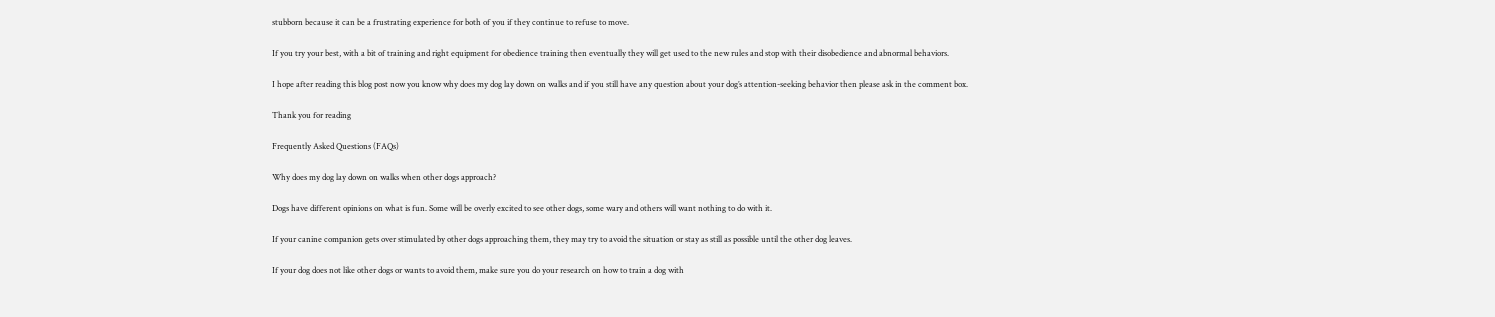stubborn because it can be a frustrating experience for both of you if they continue to refuse to move.

If you try your best, with a bit of training and right equipment for obedience training then eventually they will get used to the new rules and stop with their disobedience and abnormal behaviors.

I hope after reading this blog post now you know why does my dog lay down on walks and if you still have any question about your dog’s attention-seeking behavior then please ask in the comment box.

Thank you for reading

Frequently Asked Questions (FAQs)

Why does my dog lay down on walks when other dogs approach?

Dogs have different opinions on what is fun. Some will be overly excited to see other dogs, some wary and others will want nothing to do with it.

If your canine companion gets over stimulated by other dogs approaching them, they may try to avoid the situation or stay as still as possible until the other dog leaves.

If your dog does not like other dogs or wants to avoid them, make sure you do your research on how to train a dog with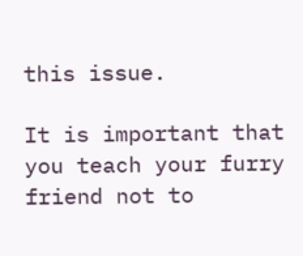this issue.

It is important that you teach your furry friend not to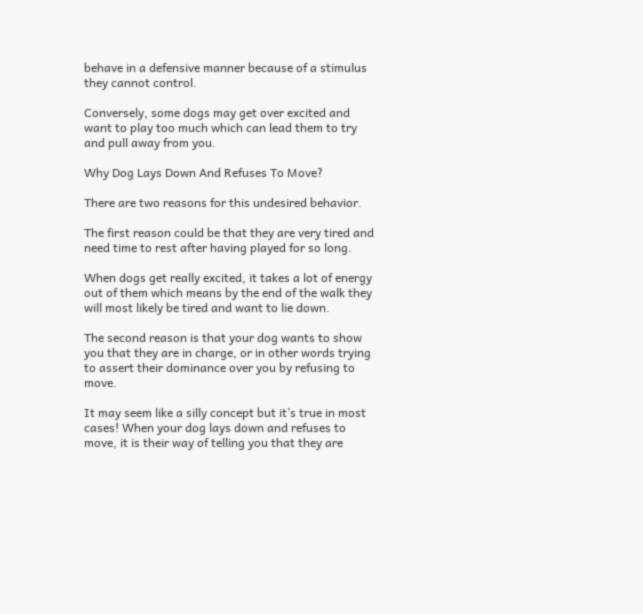behave in a defensive manner because of a stimulus they cannot control.

Conversely, some dogs may get over excited and want to play too much which can lead them to try and pull away from you.

Why Dog Lays Down And Refuses To Move?

There are two reasons for this undesired behavior.

The first reason could be that they are very tired and need time to rest after having played for so long.

When dogs get really excited, it takes a lot of energy out of them which means by the end of the walk they will most likely be tired and want to lie down.

The second reason is that your dog wants to show you that they are in charge, or in other words trying to assert their dominance over you by refusing to move.

It may seem like a silly concept but it’s true in most cases! When your dog lays down and refuses to move, it is their way of telling you that they are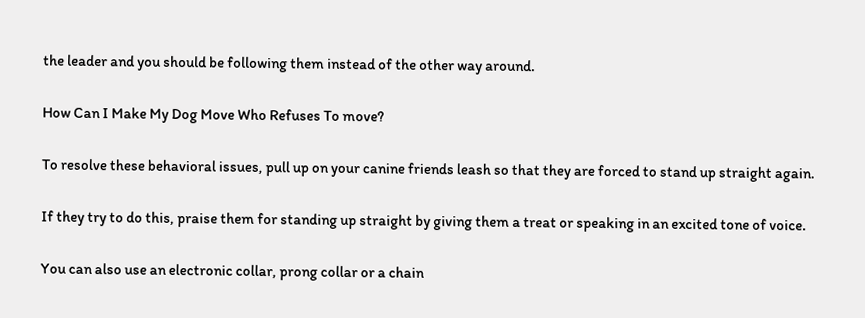the leader and you should be following them instead of the other way around.

How Can I Make My Dog Move Who Refuses To move?

To resolve these behavioral issues, pull up on your canine friends leash so that they are forced to stand up straight again.

If they try to do this, praise them for standing up straight by giving them a treat or speaking in an excited tone of voice.

You can also use an electronic collar, prong collar or a chain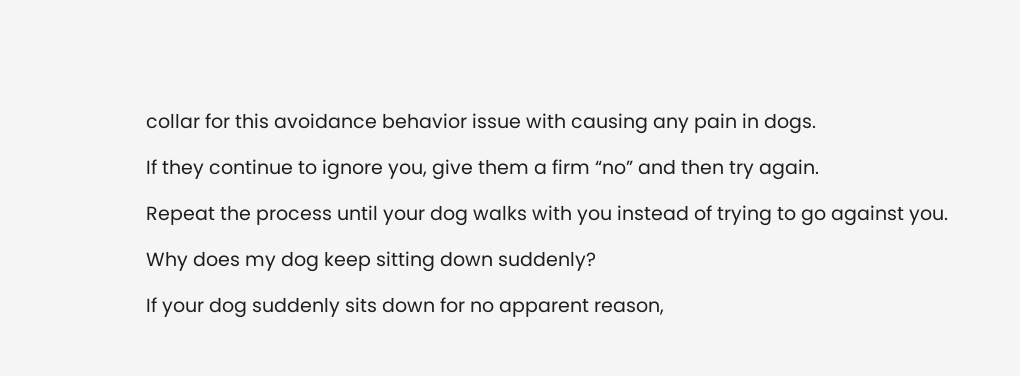collar for this avoidance behavior issue with causing any pain in dogs.

If they continue to ignore you, give them a firm “no” and then try again.

Repeat the process until your dog walks with you instead of trying to go against you.

Why does my dog keep sitting down suddenly?

If your dog suddenly sits down for no apparent reason,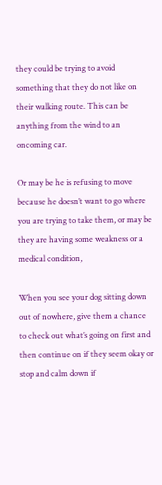they could be trying to avoid something that they do not like on their walking route. This can be anything from the wind to an oncoming car.

Or may be he is refusing to move because he doesn’t want to go where you are trying to take them, or may be they are having some weakness or a medical condition,

When you see your dog sitting down out of nowhere, give them a chance to check out what’s going on first and then continue on if they seem okay or stop and calm down if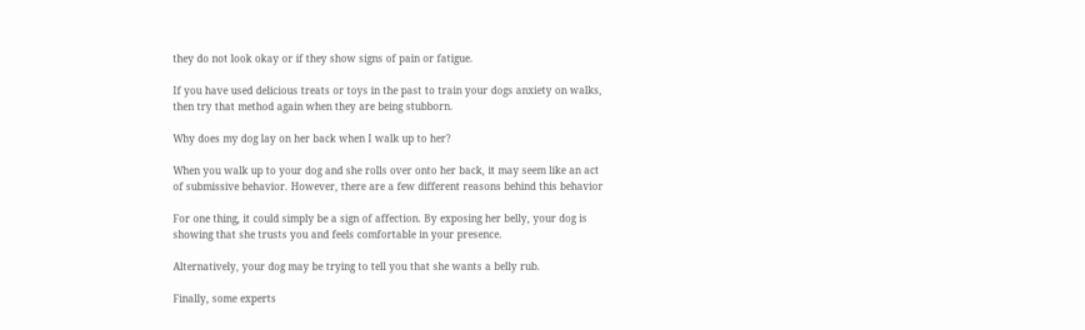they do not look okay or if they show signs of pain or fatigue.

If you have used delicious treats or toys in the past to train your dogs anxiety on walks, then try that method again when they are being stubborn.

Why does my dog lay on her back when I walk up to her?

When you walk up to your dog and she rolls over onto her back, it may seem like an act of submissive behavior. However, there are a few different reasons behind this behavior

For one thing, it could simply be a sign of affection. By exposing her belly, your dog is showing that she trusts you and feels comfortable in your presence.

Alternatively, your dog may be trying to tell you that she wants a belly rub.

Finally, some experts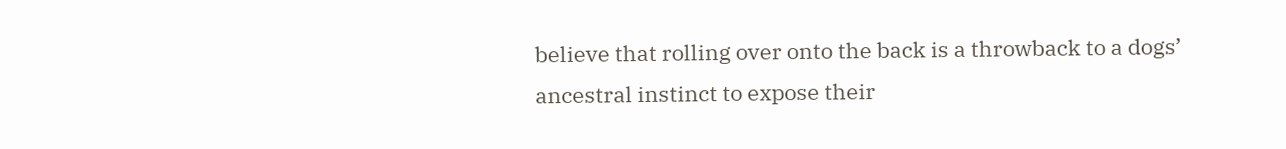believe that rolling over onto the back is a throwback to a dogs’ ancestral instinct to expose their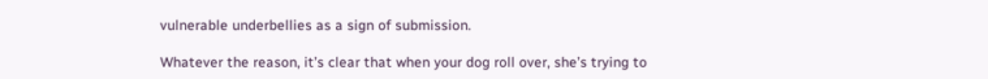vulnerable underbellies as a sign of submission.

Whatever the reason, it’s clear that when your dog roll over, she’s trying to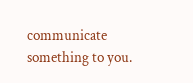communicate something to you.